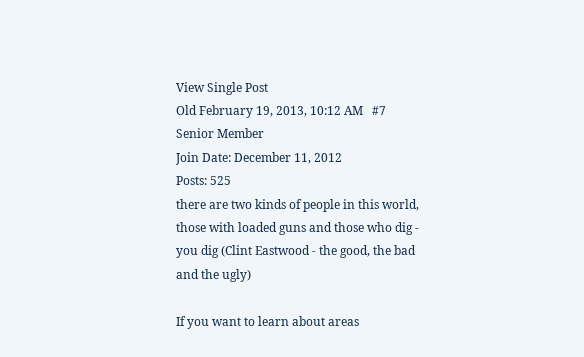View Single Post
Old February 19, 2013, 10:12 AM   #7
Senior Member
Join Date: December 11, 2012
Posts: 525
there are two kinds of people in this world, those with loaded guns and those who dig - you dig (Clint Eastwood - the good, the bad and the ugly)

If you want to learn about areas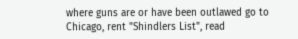where guns are or have been outlawed go to Chicago, rent "Shindlers List", read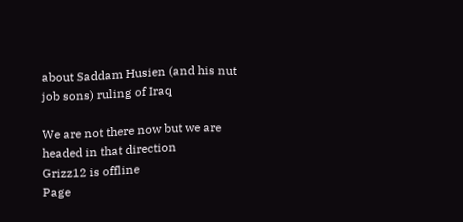about Saddam Husien (and his nut job sons) ruling of Iraq

We are not there now but we are headed in that direction
Grizz12 is offline
Page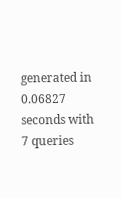generated in 0.06827 seconds with 7 queries